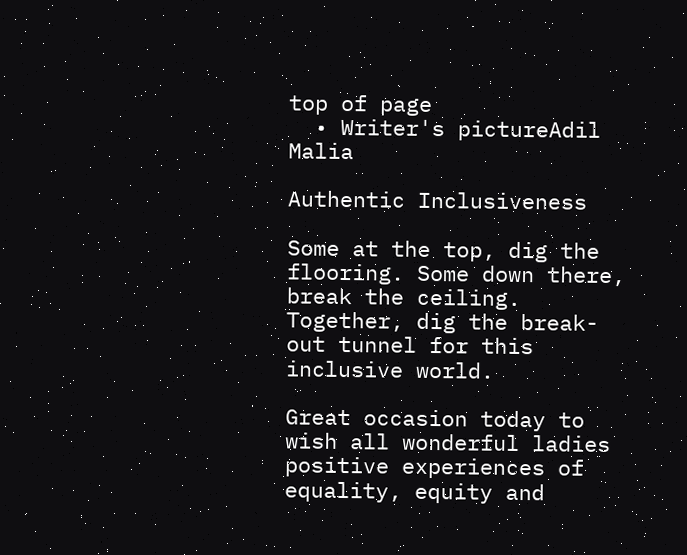top of page
  • Writer's pictureAdil Malia

Authentic Inclusiveness

Some at the top, dig the flooring. Some down there, break the ceiling. Together, dig the break-out tunnel for this inclusive world.

Great occasion today to wish all wonderful ladies positive experiences of equality, equity and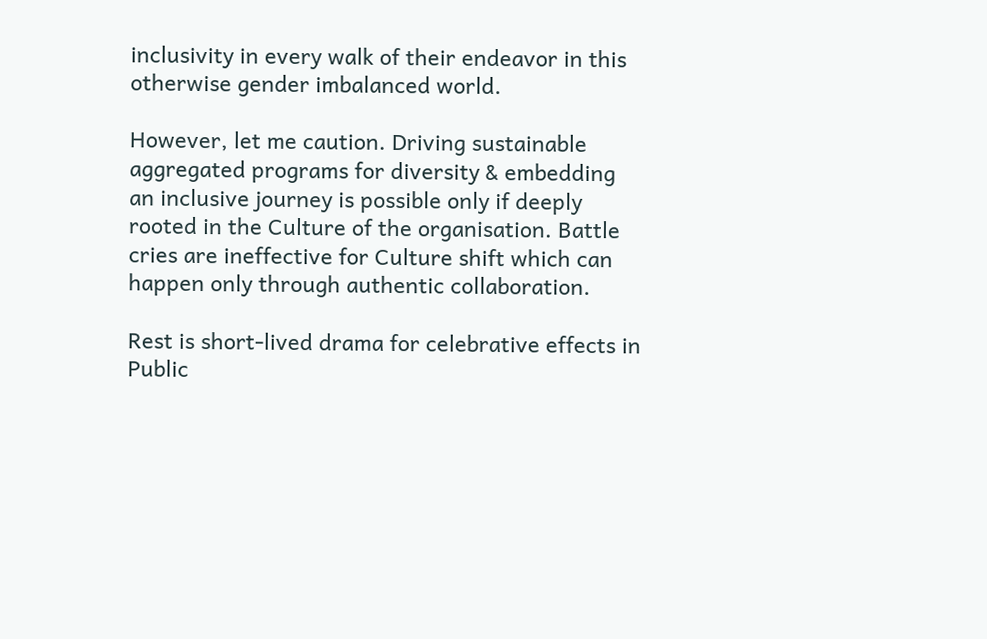inclusivity in every walk of their endeavor in this otherwise gender imbalanced world.

However, let me caution. Driving sustainable aggregated programs for diversity & embedding an inclusive journey is possible only if deeply rooted in the Culture of the organisation. Battle cries are ineffective for Culture shift which can happen only through authentic collaboration.

Rest is short-lived drama for celebrative effects in Public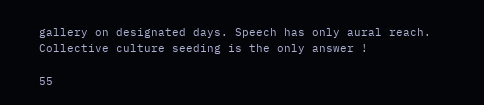gallery on designated days. Speech has only aural reach. Collective culture seeding is the only answer !

55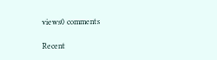views0 comments

Recent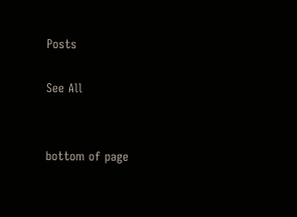Posts

See All


bottom of page